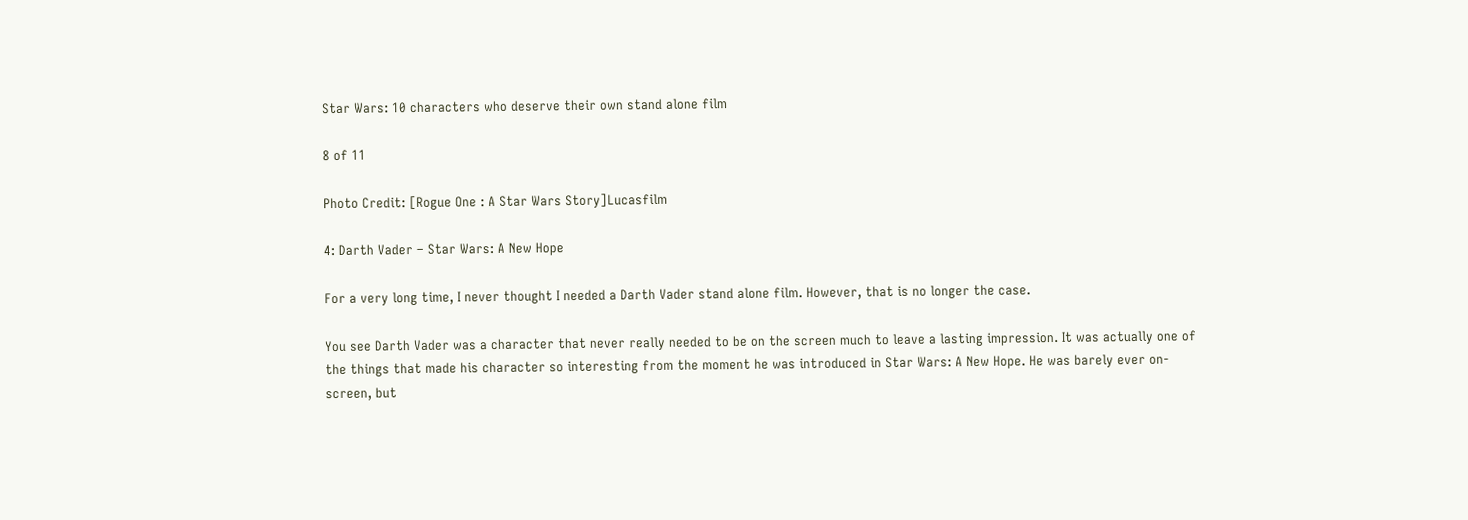Star Wars: 10 characters who deserve their own stand alone film

8 of 11

Photo Credit: [Rogue One : A Star Wars Story]Lucasfilm

4: Darth Vader – Star Wars: A New Hope

For a very long time, I never thought I needed a Darth Vader stand alone film. However, that is no longer the case.

You see Darth Vader was a character that never really needed to be on the screen much to leave a lasting impression. It was actually one of the things that made his character so interesting from the moment he was introduced in Star Wars: A New Hope. He was barely ever on-screen, but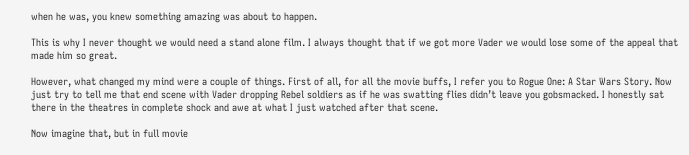when he was, you knew something amazing was about to happen.

This is why I never thought we would need a stand alone film. I always thought that if we got more Vader we would lose some of the appeal that made him so great.

However, what changed my mind were a couple of things. First of all, for all the movie buffs, I refer you to Rogue One: A Star Wars Story. Now just try to tell me that end scene with Vader dropping Rebel soldiers as if he was swatting flies didn’t leave you gobsmacked. I honestly sat there in the theatres in complete shock and awe at what I just watched after that scene.

Now imagine that, but in full movie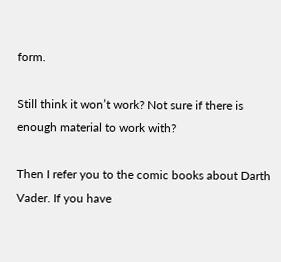form.

Still think it won’t work? Not sure if there is enough material to work with?

Then I refer you to the comic books about Darth Vader. If you have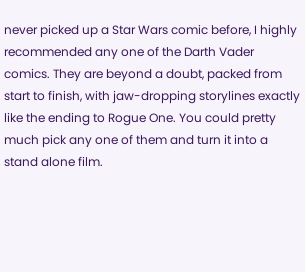never picked up a Star Wars comic before, I highly recommended any one of the Darth Vader comics. They are beyond a doubt, packed from start to finish, with jaw-dropping storylines exactly like the ending to Rogue One. You could pretty much pick any one of them and turn it into a stand alone film.